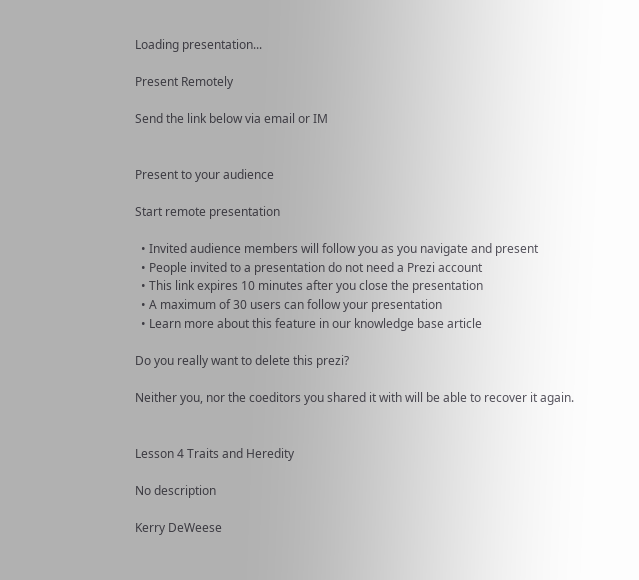Loading presentation...

Present Remotely

Send the link below via email or IM


Present to your audience

Start remote presentation

  • Invited audience members will follow you as you navigate and present
  • People invited to a presentation do not need a Prezi account
  • This link expires 10 minutes after you close the presentation
  • A maximum of 30 users can follow your presentation
  • Learn more about this feature in our knowledge base article

Do you really want to delete this prezi?

Neither you, nor the coeditors you shared it with will be able to recover it again.


Lesson 4 Traits and Heredity

No description

Kerry DeWeese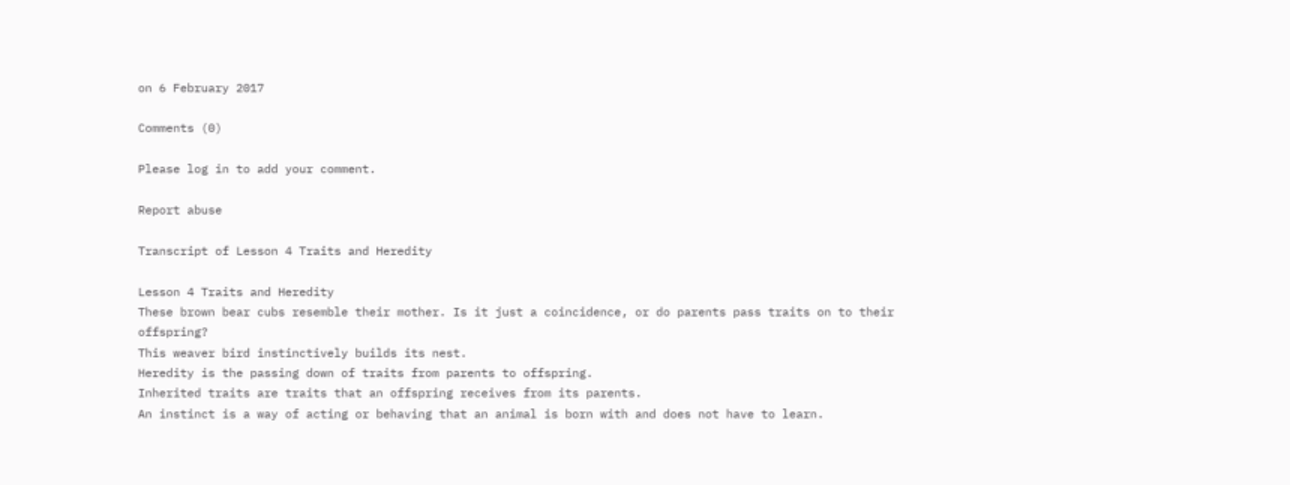on 6 February 2017

Comments (0)

Please log in to add your comment.

Report abuse

Transcript of Lesson 4 Traits and Heredity

Lesson 4 Traits and Heredity
These brown bear cubs resemble their mother. Is it just a coincidence, or do parents pass traits on to their offspring?
This weaver bird instinctively builds its nest.
Heredity is the passing down of traits from parents to offspring.
Inherited traits are traits that an offspring receives from its parents.
An instinct is a way of acting or behaving that an animal is born with and does not have to learn.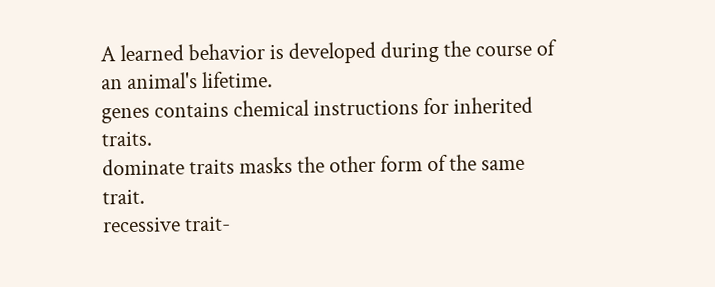A learned behavior is developed during the course of an animal's lifetime.
genes contains chemical instructions for inherited traits.
dominate traits masks the other form of the same trait.
recessive trait-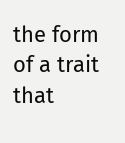the form of a trait that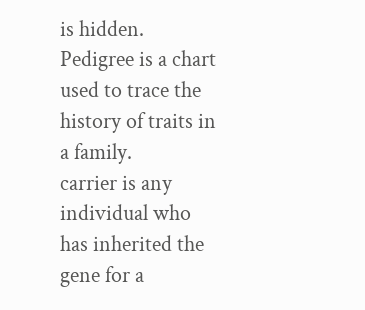is hidden.
Pedigree is a chart used to trace the history of traits in a family.
carrier is any individual who has inherited the gene for a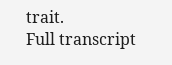trait.
Full transcript